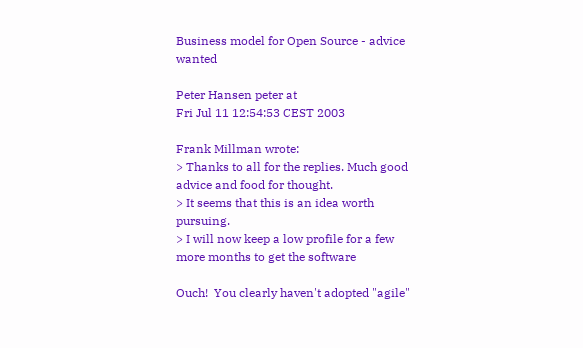Business model for Open Source - advice wanted

Peter Hansen peter at
Fri Jul 11 12:54:53 CEST 2003

Frank Millman wrote:
> Thanks to all for the replies. Much good advice and food for thought.
> It seems that this is an idea worth pursuing.
> I will now keep a low profile for a few more months to get the software

Ouch!  You clearly haven't adopted "agile"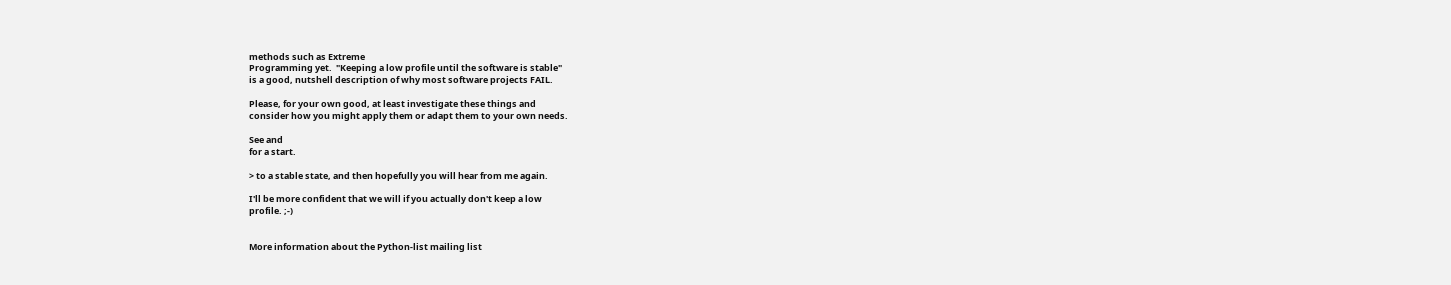methods such as Extreme
Programming yet.  "Keeping a low profile until the software is stable"
is a good, nutshell description of why most software projects FAIL.

Please, for your own good, at least investigate these things and
consider how you might apply them or adapt them to your own needs.

See and
for a start.

> to a stable state, and then hopefully you will hear from me again.

I'll be more confident that we will if you actually don't keep a low
profile. ;-)


More information about the Python-list mailing list